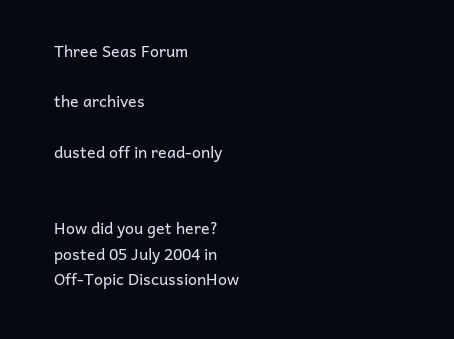Three Seas Forum

the archives

dusted off in read-only


How did you get here? posted 05 July 2004 in Off-Topic DiscussionHow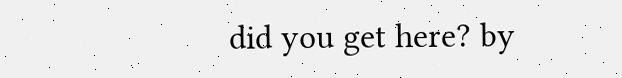did you get here? by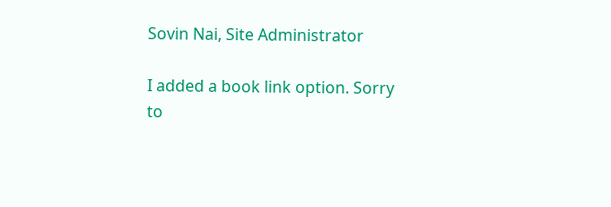Sovin Nai, Site Administrator

I added a book link option. Sorry to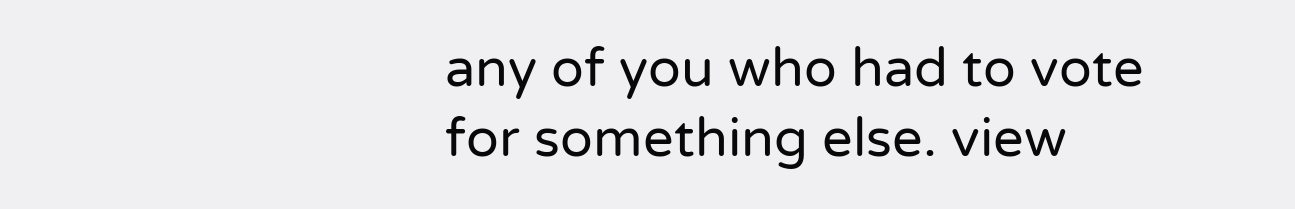any of you who had to vote for something else. view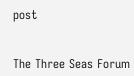post


The Three Seas Forum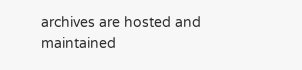archives are hosted and maintained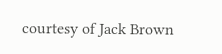courtesy of Jack Brown